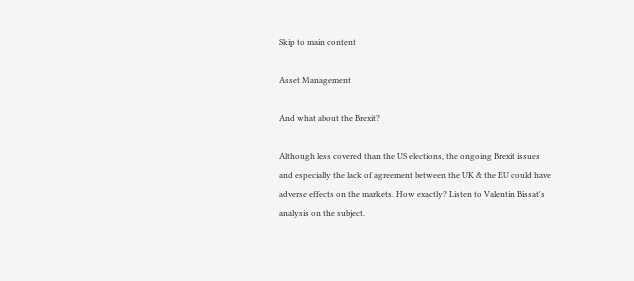Skip to main content

Asset Management

And what about the Brexit?

Although less covered than the US elections, the ongoing Brexit issues and especially the lack of agreement between the UK & the EU could have adverse effects on the markets. How exactly? Listen to Valentin Bissat's analysis on the subject.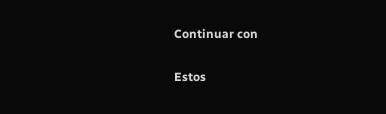Continuar con

Estos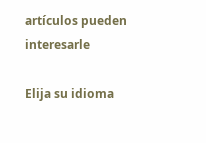artículos pueden interesarle

Elija su idioma